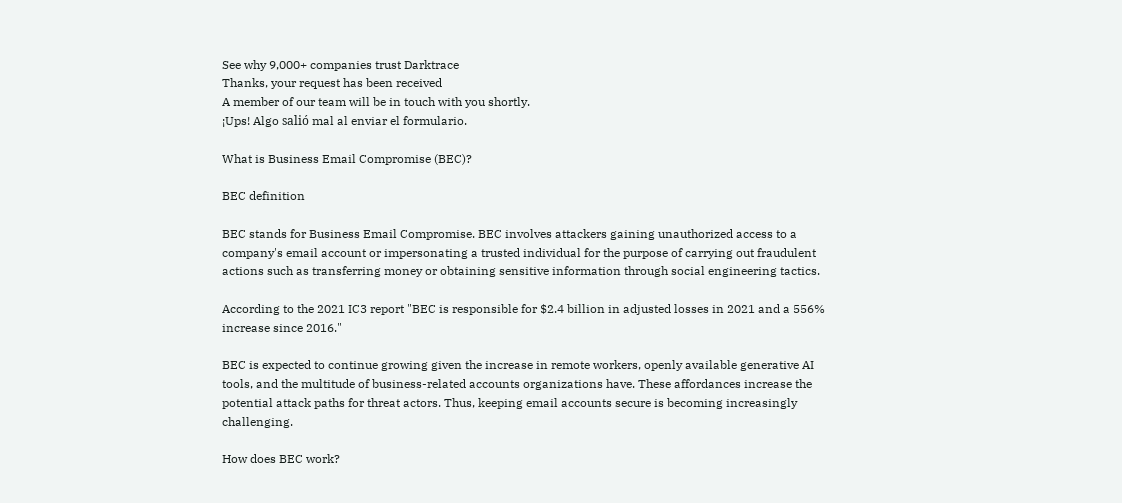See why 9,000+ companies trust Darktrace
Thanks, your request has been received
A member of our team will be in touch with you shortly.
¡Ups! Algo salió mal al enviar el formulario.

What is Business Email Compromise (BEC)?

BEC definition

BEC stands for Business Email Compromise. BEC involves attackers gaining unauthorized access to a company's email account or impersonating a trusted individual for the purpose of carrying out fraudulent actions such as transferring money or obtaining sensitive information through social engineering tactics.

According to the 2021 IC3 report "BEC is responsible for $2.4 billion in adjusted losses in 2021 and a 556% increase since 2016."

BEC is expected to continue growing given the increase in remote workers, openly available generative AI tools, and the multitude of business-related accounts organizations have. These affordances increase the potential attack paths for threat actors. Thus, keeping email accounts secure is becoming increasingly challenging.

How does BEC work?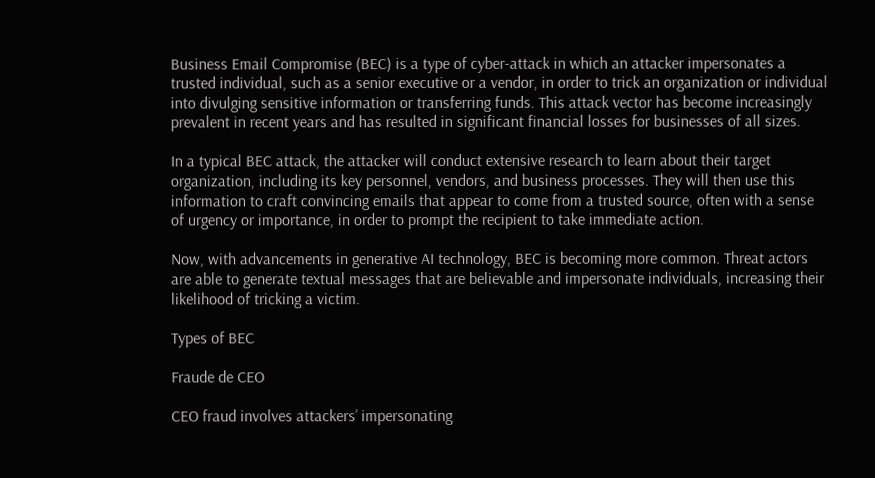Business Email Compromise (BEC) is a type of cyber-attack in which an attacker impersonates a trusted individual, such as a senior executive or a vendor, in order to trick an organization or individual into divulging sensitive information or transferring funds. This attack vector has become increasingly prevalent in recent years and has resulted in significant financial losses for businesses of all sizes.

In a typical BEC attack, the attacker will conduct extensive research to learn about their target organization, including its key personnel, vendors, and business processes. They will then use this information to craft convincing emails that appear to come from a trusted source, often with a sense of urgency or importance, in order to prompt the recipient to take immediate action.

Now, with advancements in generative AI technology, BEC is becoming more common. Threat actors are able to generate textual messages that are believable and impersonate individuals, increasing their likelihood of tricking a victim.

Types of BEC

Fraude de CEO

CEO fraud involves attackers’ impersonating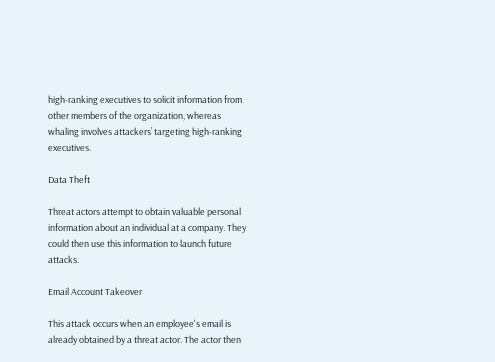high-ranking executives to solicit information from other members of the organization, whereas whaling involves attackers’ targeting high-ranking executives.

Data Theft

Threat actors attempt to obtain valuable personal information about an individual at a company. They could then use this information to launch future attacks.

Email Account Takeover

This attack occurs when an employee's email is already obtained by a threat actor. The actor then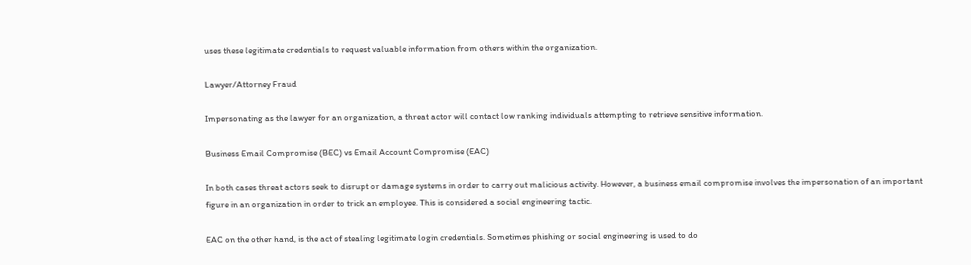uses these legitimate credentials to request valuable information from others within the organization.

Lawyer/Attorney Fraud

Impersonating as the lawyer for an organization, a threat actor will contact low ranking individuals attempting to retrieve sensitive information.

Business Email Compromise (BEC) vs Email Account Compromise (EAC)

In both cases threat actors seek to disrupt or damage systems in order to carry out malicious activity. However, a business email compromise involves the impersonation of an important figure in an organization in order to trick an employee. This is considered a social engineering tactic.

EAC on the other hand, is the act of stealing legitimate login credentials. Sometimes phishing or social engineering is used to do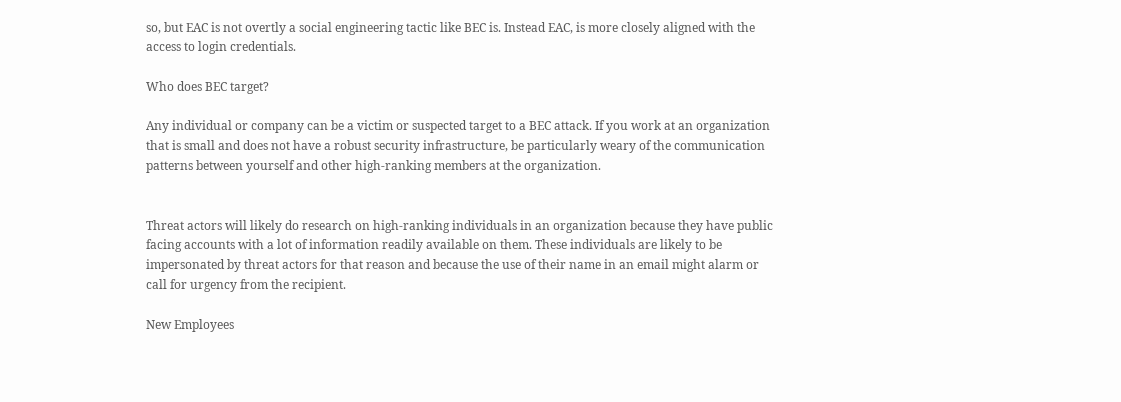so, but EAC is not overtly a social engineering tactic like BEC is. Instead EAC, is more closely aligned with the access to login credentials.

Who does BEC target?

Any individual or company can be a victim or suspected target to a BEC attack. If you work at an organization that is small and does not have a robust security infrastructure, be particularly weary of the communication patterns between yourself and other high-ranking members at the organization.


Threat actors will likely do research on high-ranking individuals in an organization because they have public facing accounts with a lot of information readily available on them. These individuals are likely to be impersonated by threat actors for that reason and because the use of their name in an email might alarm or call for urgency from the recipient.

New Employees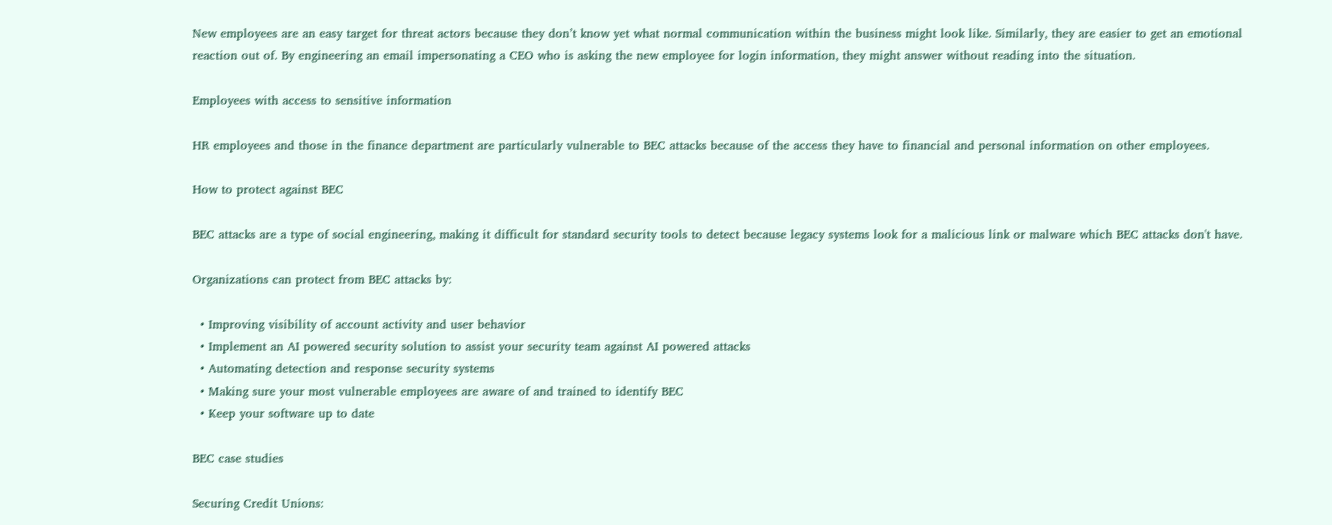New employees are an easy target for threat actors because they don’t know yet what normal communication within the business might look like. Similarly, they are easier to get an emotional reaction out of. By engineering an email impersonating a CEO who is asking the new employee for login information, they might answer without reading into the situation.

Employees with access to sensitive information

HR employees and those in the finance department are particularly vulnerable to BEC attacks because of the access they have to financial and personal information on other employees.

How to protect against BEC

BEC attacks are a type of social engineering, making it difficult for standard security tools to detect because legacy systems look for a malicious link or malware which BEC attacks don't have.

Organizations can protect from BEC attacks by:

  • Improving visibility of account activity and user behavior
  • Implement an AI powered security solution to assist your security team against AI powered attacks
  • Automating detection and response security systems
  • Making sure your most vulnerable employees are aware of and trained to identify BEC
  • Keep your software up to date

BEC case studies

Securing Credit Unions: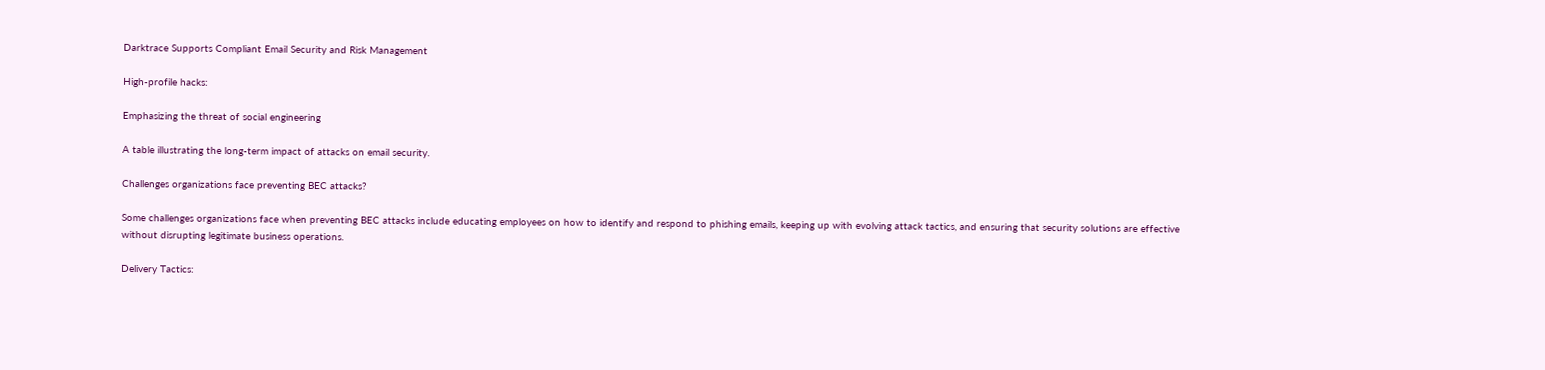Darktrace Supports Compliant Email Security and Risk Management

High-profile hacks:

Emphasizing the threat of social engineering

A table illustrating the long-term impact of attacks on email security.

Challenges organizations face preventing BEC attacks?

Some challenges organizations face when preventing BEC attacks include educating employees on how to identify and respond to phishing emails, keeping up with evolving attack tactics, and ensuring that security solutions are effective without disrupting legitimate business operations.

Delivery Tactics: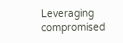Leveraging compromised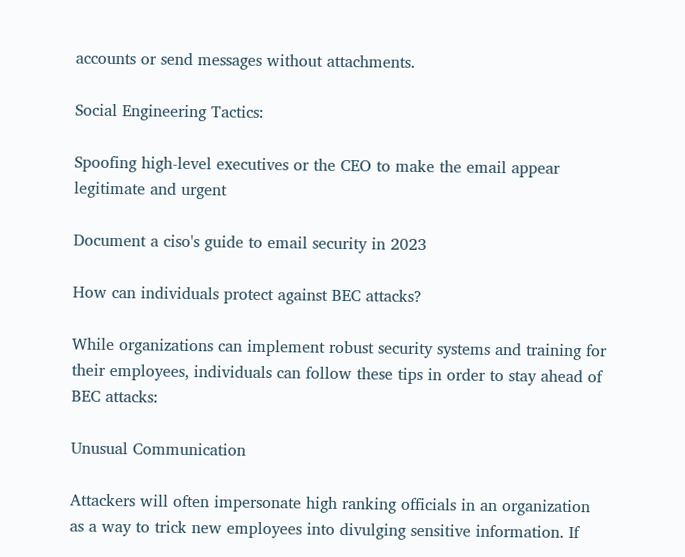accounts or send messages without attachments.

Social Engineering Tactics:

Spoofing high-level executives or the CEO to make the email appear legitimate and urgent

Document a ciso's guide to email security in 2023

How can individuals protect against BEC attacks?

While organizations can implement robust security systems and training for their employees, individuals can follow these tips in order to stay ahead of BEC attacks:

Unusual Communication

Attackers will often impersonate high ranking officials in an organization as a way to trick new employees into divulging sensitive information. If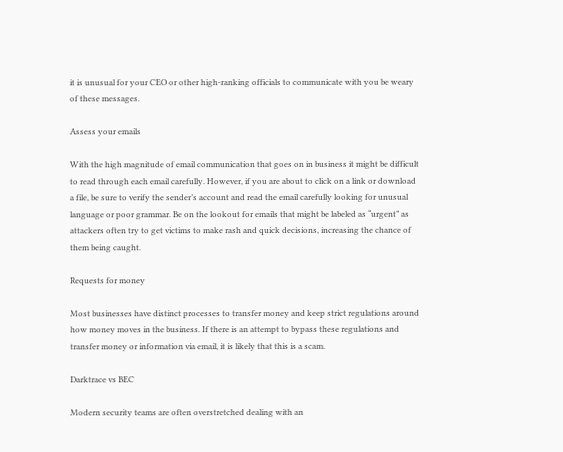it is unusual for your CEO or other high-ranking officials to communicate with you be weary of these messages.

Assess your emails

With the high magnitude of email communication that goes on in business it might be difficult to read through each email carefully. However, if you are about to click on a link or download a file, be sure to verify the sender’s account and read the email carefully looking for unusual language or poor grammar. Be on the lookout for emails that might be labeled as “urgent” as attackers often try to get victims to make rash and quick decisions, increasing the chance of them being caught.

Requests for money

Most businesses have distinct processes to transfer money and keep strict regulations around how money moves in the business. If there is an attempt to bypass these regulations and transfer money or information via email, it is likely that this is a scam.

Darktrace vs BEC

Modern security teams are often overstretched dealing with an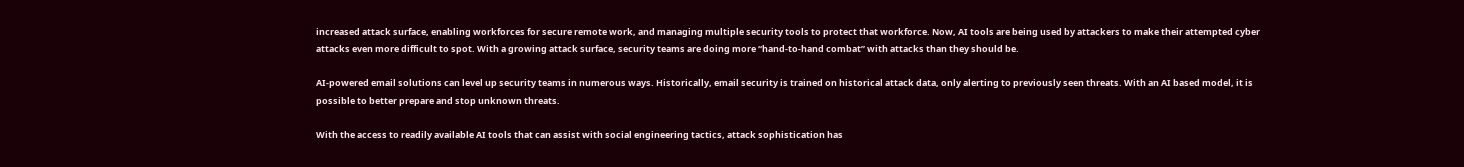increased attack surface, enabling workforces for secure remote work, and managing multiple security tools to protect that workforce. Now, AI tools are being used by attackers to make their attempted cyber attacks even more difficult to spot. With a growing attack surface, security teams are doing more “hand-to-hand combat” with attacks than they should be.

AI-powered email solutions can level up security teams in numerous ways. Historically, email security is trained on historical attack data, only alerting to previously seen threats. With an AI based model, it is possible to better prepare and stop unknown threats.

With the access to readily available AI tools that can assist with social engineering tactics, attack sophistication has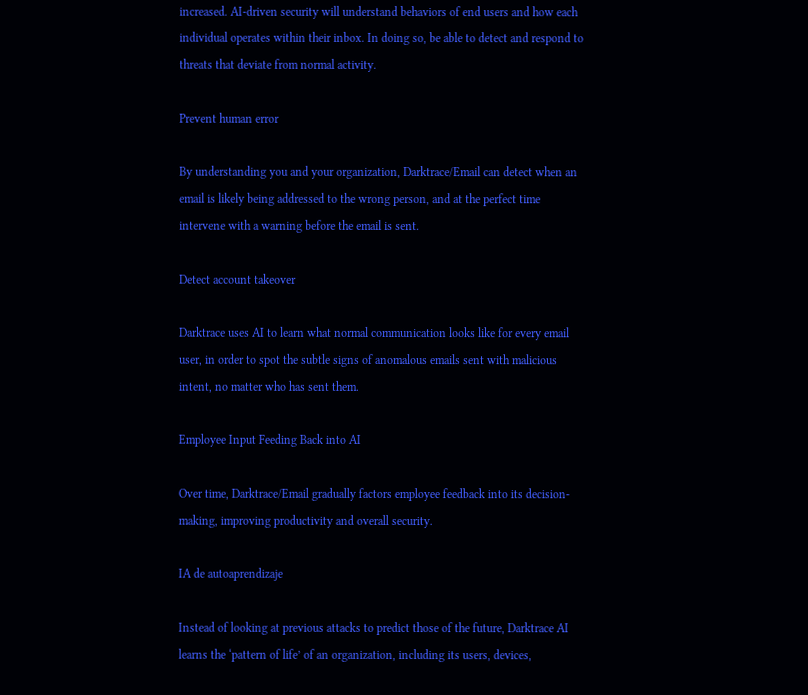increased. AI-driven security will understand behaviors of end users and how each individual operates within their inbox. In doing so, be able to detect and respond to threats that deviate from normal activity.

Prevent human error

By understanding you and your organization, Darktrace/Email can detect when an email is likely being addressed to the wrong person, and at the perfect time intervene with a warning before the email is sent.

Detect account takeover

Darktrace uses AI to learn what normal communication looks like for every email user, in order to spot the subtle signs of anomalous emails sent with malicious intent, no matter who has sent them.

Employee Input Feeding Back into AI

Over time, Darktrace/Email gradually factors employee feedback into its decision-making, improving productivity and overall security.

IA de autoaprendizaje

Instead of looking at previous attacks to predict those of the future, Darktrace AI learns the ‘pattern of life’ of an organization, including its users, devices,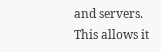and servers. This allows it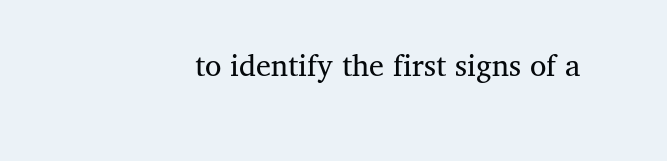to identify the first signs of a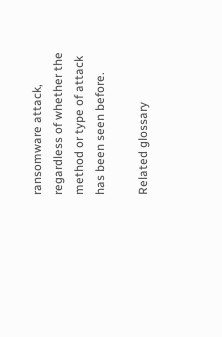ransomware attack, regardless of whether the method or type of attack has been seen before.

Related glossary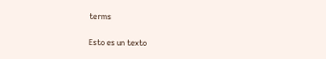terms

Esto es un texto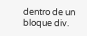dentro de un bloque div.